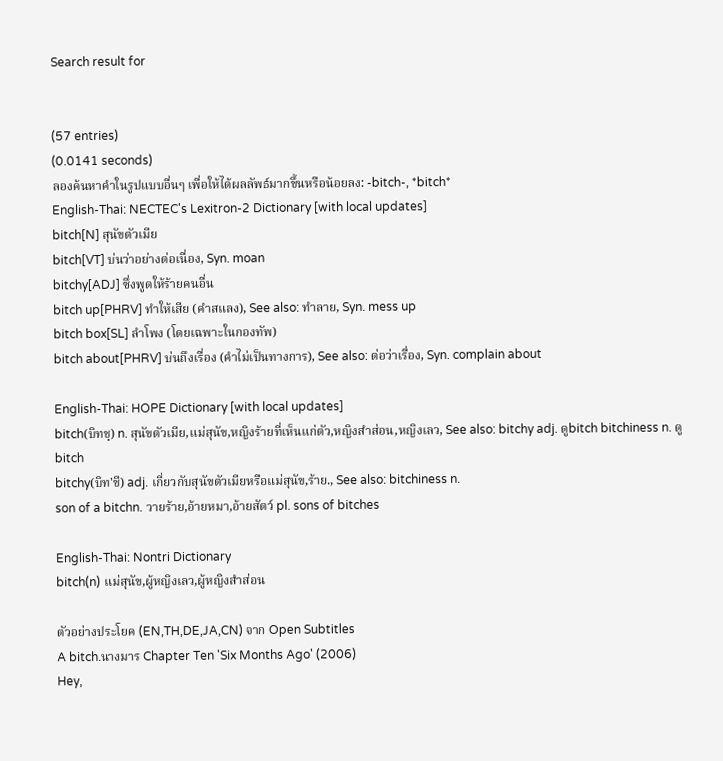Search result for


(57 entries)
(0.0141 seconds)
ลองค้นหาคำในรูปแบบอื่นๆ เพื่อให้ได้ผลลัพธ์มากขึ้นหรือน้อยลง: -bitch-, *bitch*
English-Thai: NECTEC's Lexitron-2 Dictionary [with local updates]
bitch[N] สุนัขตัวเมีย
bitch[VT] บ่นว่าอย่างต่อเนื่อง, Syn. moan
bitchy[ADJ] ซึ่งพูดให้ร้ายคนอื่น
bitch up[PHRV] ทำให้เสีย (คำสแลง), See also: ทำลาย, Syn. mess up
bitch box[SL] ลำโพง (โดยเฉพาะในกองทัพ)
bitch about[PHRV] บ่นถึงเรื่อง (คำไม่เป็นทางการ), See also: ต่อว่าเรื่อง, Syn. complain about

English-Thai: HOPE Dictionary [with local updates]
bitch(บิทชฺ) n. สุนัขตัวเมีย,แม่สุนัข,หญิงร้ายที่เห็นแก่ตัว,หญิงสำส่อน,หญิงเลว, See also: bitchy adj. ดูbitch bitchiness n. ดูbitch
bitchy(บิท'ชี) adj. เกี่ยวกับสุนัขตัวเมียหรือแม่สุนัข,ร้าย., See also: bitchiness n.
son of a bitchn. วายร้าย,อ้ายหมา,อ้ายสัตว์ pl. sons of bitches

English-Thai: Nontri Dictionary
bitch(n) แม่สุนัข,ผู้หญิงเลว,ผู้หญิงสำส่อน

ตัวอย่างประโยค (EN,TH,DE,JA,CN) จาก Open Subtitles
A bitch.นางมาร Chapter Ten 'Six Months Ago' (2006)
Hey,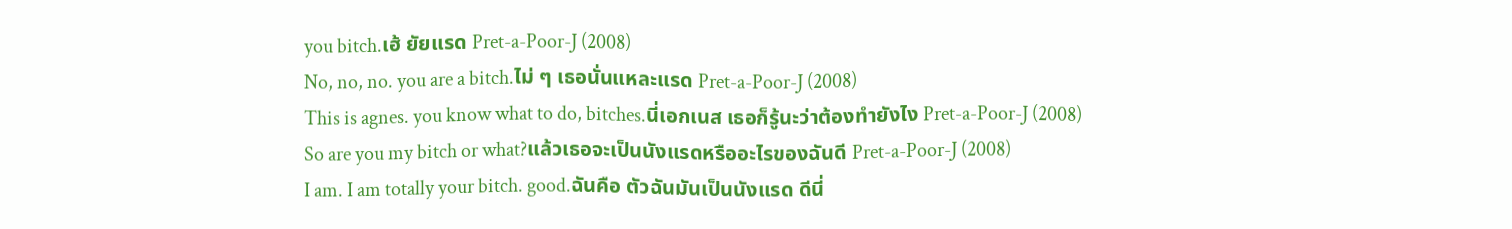you bitch.เฮ้ ยัยแรด Pret-a-Poor-J (2008)
No, no, no. you are a bitch.ไม่ ๆ เธอนั่นแหละแรด Pret-a-Poor-J (2008)
This is agnes. you know what to do, bitches.นี่เอกเนส เธอก็รู้นะว่าต้องทำยังไง Pret-a-Poor-J (2008)
So are you my bitch or what?แล้วเธอจะเป็นนังแรดหรืออะไรของฉันดี Pret-a-Poor-J (2008)
I am. I am totally your bitch. good.ฉันคือ ตัวฉันมันเป็นนังแรด ดีนี่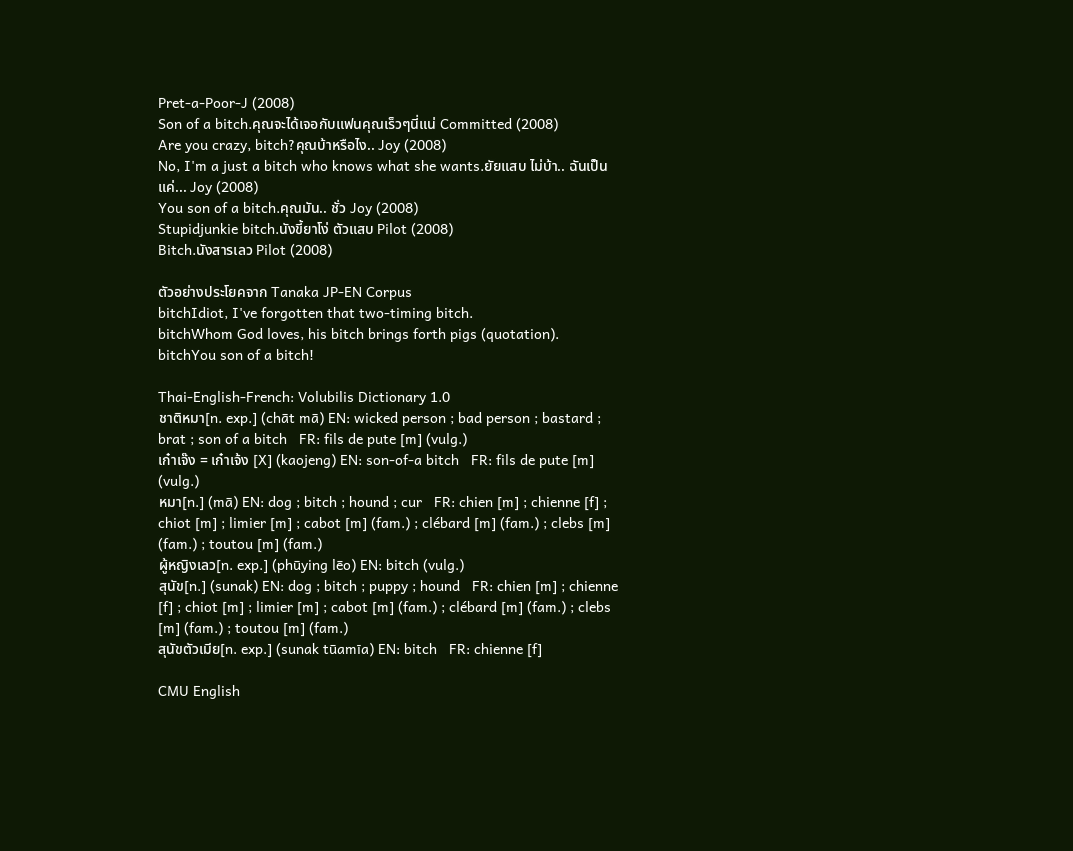Pret-a-Poor-J (2008)
Son of a bitch.คุณจะได้เจอกับแฟนคุณเร็วๆนี่แน่ Committed (2008)
Are you crazy, bitch?คุณบ้าหรือไง.. Joy (2008)
No, I'm a just a bitch who knows what she wants.ยัยแสบ ไม่บ้า.. ฉันเป็นแค่... Joy (2008)
You son of a bitch.คุณมัน.. ชั่ว Joy (2008)
Stupidjunkie bitch.นังขี้ยาโง่ ตัวแสบ Pilot (2008)
Bitch.นังสารเลว Pilot (2008)

ตัวอย่างประโยคจาก Tanaka JP-EN Corpus
bitchIdiot, I've forgotten that two-timing bitch.
bitchWhom God loves, his bitch brings forth pigs (quotation).
bitchYou son of a bitch!

Thai-English-French: Volubilis Dictionary 1.0
ชาติหมา[n. exp.] (chāt mā) EN: wicked person ; bad person ; bastard ; brat ; son of a bitch   FR: fils de pute [m] (vulg.)
เก๋าเจ๊ง = เก๋าเจ้ง [X] (kaojeng) EN: son-of-a bitch   FR: fils de pute [m] (vulg.)
หมา[n.] (mā) EN: dog ; bitch ; hound ; cur   FR: chien [m] ; chienne [f] ; chiot [m] ; limier [m] ; cabot [m] (fam.) ; clébard [m] (fam.) ; clebs [m] (fam.) ; toutou [m] (fam.)
ผู้หญิงเลว[n. exp.] (phūying lēo) EN: bitch (vulg.)
สุนัข[n.] (sunak) EN: dog ; bitch ; puppy ; hound   FR: chien [m] ; chienne [f] ; chiot [m] ; limier [m] ; cabot [m] (fam.) ; clébard [m] (fam.) ; clebs [m] (fam.) ; toutou [m] (fam.)
สุนัขตัวเมีย[n. exp.] (sunak tūamīa) EN: bitch   FR: chienne [f]

CMU English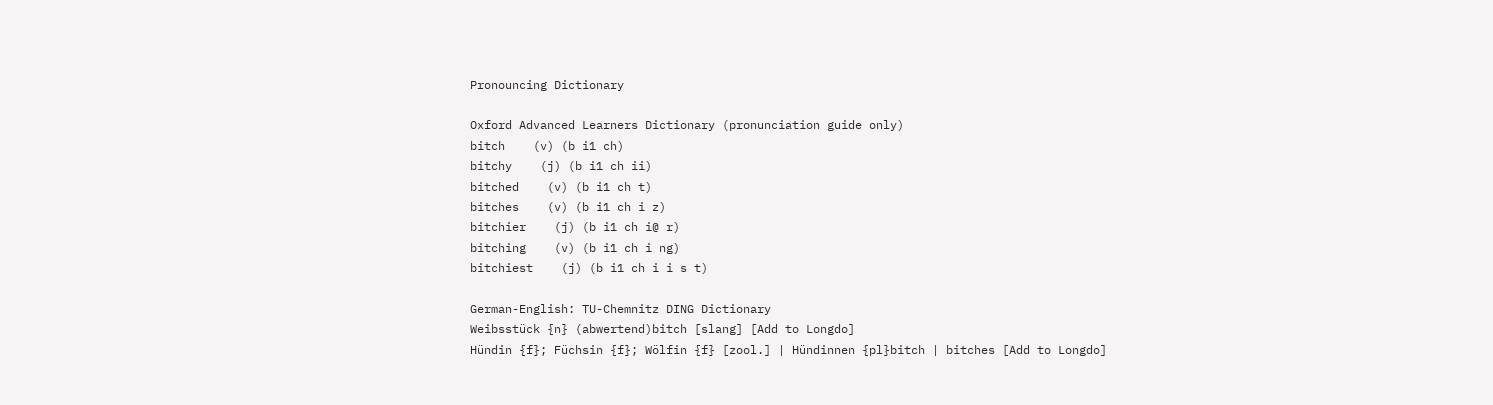Pronouncing Dictionary

Oxford Advanced Learners Dictionary (pronunciation guide only)
bitch    (v) (b i1 ch)
bitchy    (j) (b i1 ch ii)
bitched    (v) (b i1 ch t)
bitches    (v) (b i1 ch i z)
bitchier    (j) (b i1 ch i@ r)
bitching    (v) (b i1 ch i ng)
bitchiest    (j) (b i1 ch i i s t)

German-English: TU-Chemnitz DING Dictionary
Weibsstück {n} (abwertend)bitch [slang] [Add to Longdo]
Hündin {f}; Füchsin {f}; Wölfin {f} [zool.] | Hündinnen {pl}bitch | bitches [Add to Longdo]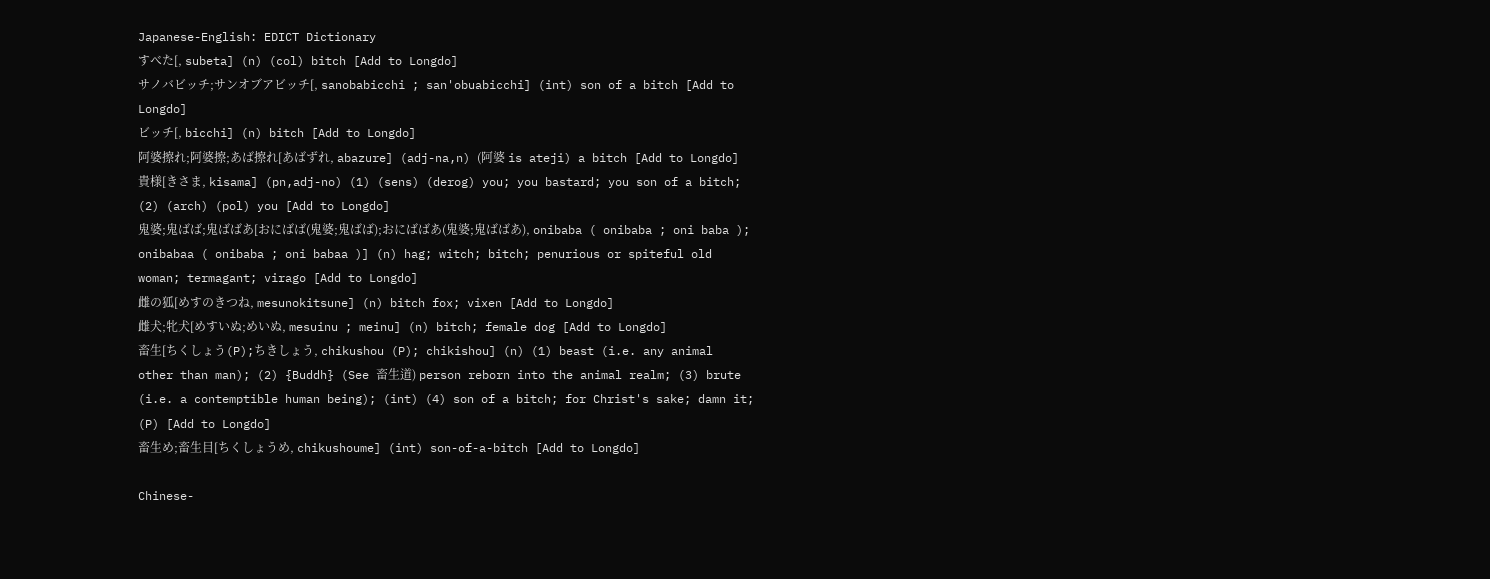Japanese-English: EDICT Dictionary
すべた[, subeta] (n) (col) bitch [Add to Longdo]
サノバビッチ;サンオブアビッチ[, sanobabicchi ; san'obuabicchi] (int) son of a bitch [Add to Longdo]
ビッチ[, bicchi] (n) bitch [Add to Longdo]
阿婆擦れ;阿婆擦;あば擦れ[あばずれ, abazure] (adj-na,n) (阿婆 is ateji) a bitch [Add to Longdo]
貴様[きさま, kisama] (pn,adj-no) (1) (sens) (derog) you; you bastard; you son of a bitch; (2) (arch) (pol) you [Add to Longdo]
鬼婆;鬼ばば;鬼ばばあ[おにばば(鬼婆;鬼ばば);おにばばあ(鬼婆;鬼ばばあ), onibaba ( onibaba ; oni baba ); onibabaa ( onibaba ; oni babaa )] (n) hag; witch; bitch; penurious or spiteful old woman; termagant; virago [Add to Longdo]
雌の狐[めすのきつね, mesunokitsune] (n) bitch fox; vixen [Add to Longdo]
雌犬;牝犬[めすいぬ;めいぬ, mesuinu ; meinu] (n) bitch; female dog [Add to Longdo]
畜生[ちくしょう(P);ちきしょう, chikushou (P); chikishou] (n) (1) beast (i.e. any animal other than man); (2) {Buddh} (See 畜生道) person reborn into the animal realm; (3) brute (i.e. a contemptible human being); (int) (4) son of a bitch; for Christ's sake; damn it; (P) [Add to Longdo]
畜生め;畜生目[ちくしょうめ, chikushoume] (int) son-of-a-bitch [Add to Longdo]

Chinese-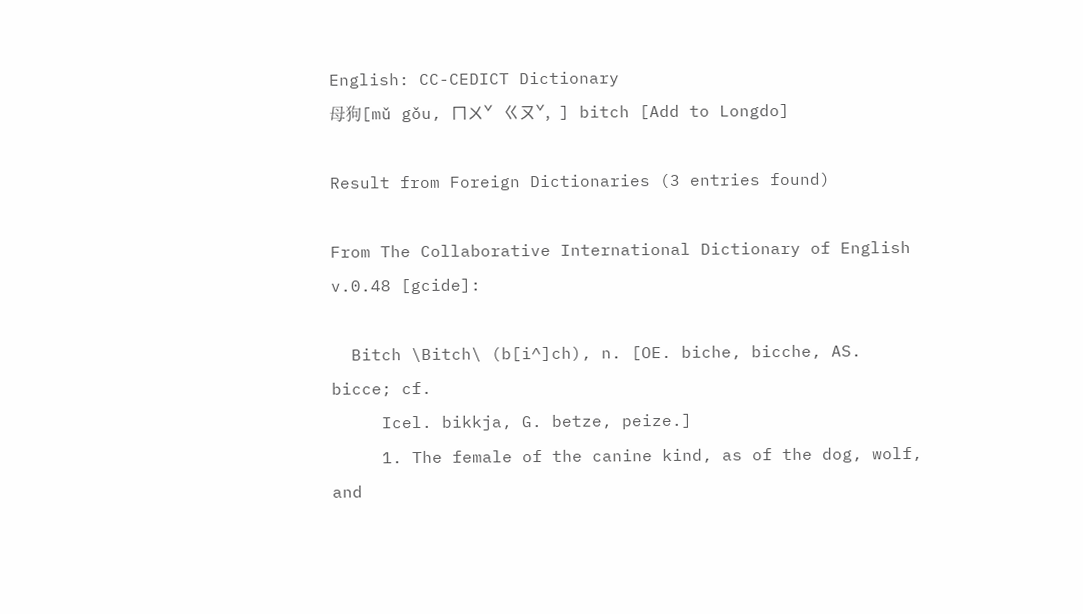English: CC-CEDICT Dictionary
母狗[mǔ gǒu, ㄇㄨˇ ㄍㄡˇ, ] bitch [Add to Longdo]

Result from Foreign Dictionaries (3 entries found)

From The Collaborative International Dictionary of English v.0.48 [gcide]:

  Bitch \Bitch\ (b[i^]ch), n. [OE. biche, bicche, AS. bicce; cf.
     Icel. bikkja, G. betze, peize.]
     1. The female of the canine kind, as of the dog, wolf, and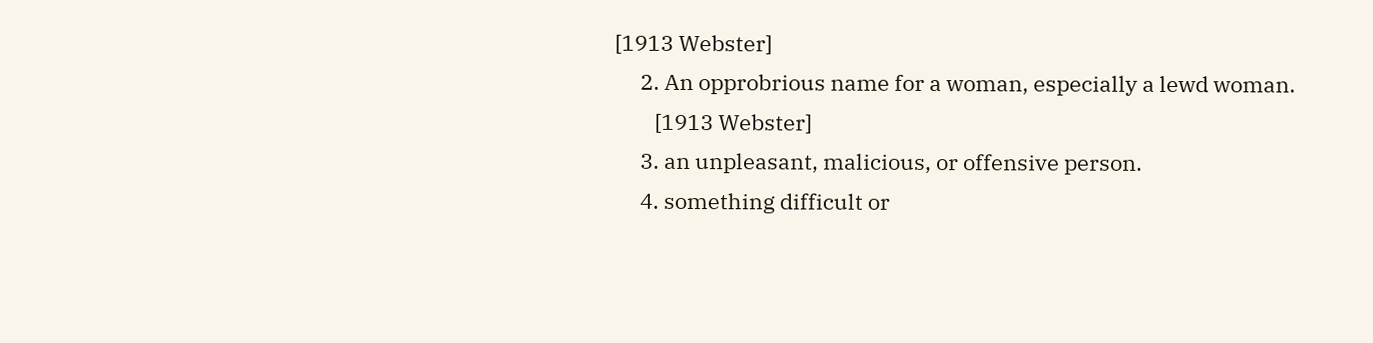[1913 Webster]
     2. An opprobrious name for a woman, especially a lewd woman.
        [1913 Webster]
     3. an unpleasant, malicious, or offensive person.
     4. something difficult or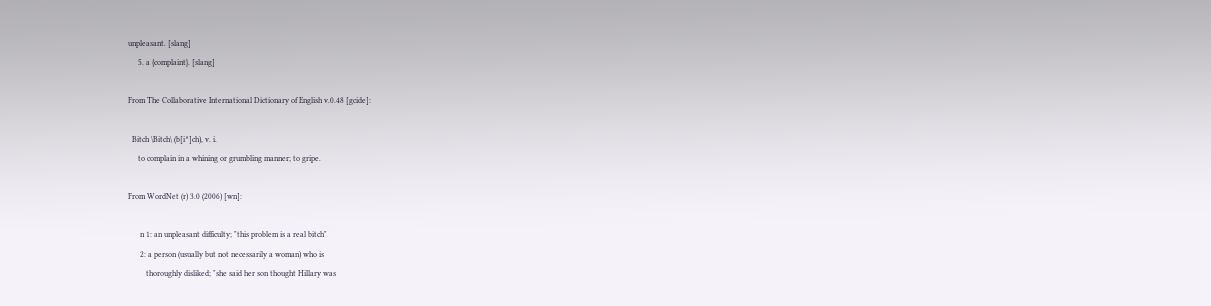unpleasant. [slang]
     5. a {complaint}. [slang]

From The Collaborative International Dictionary of English v.0.48 [gcide]:

  Bitch \Bitch\ (b[i^]ch), v. i.
     to complain in a whining or grumbling manner; to gripe.

From WordNet (r) 3.0 (2006) [wn]:

      n 1: an unpleasant difficulty; "this problem is a real bitch"
      2: a person (usually but not necessarily a woman) who is
         thoroughly disliked; "she said her son thought Hillary was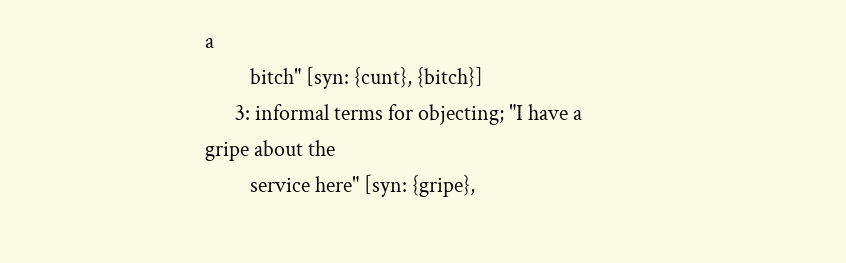a
         bitch" [syn: {cunt}, {bitch}]
      3: informal terms for objecting; "I have a gripe about the
         service here" [syn: {gripe},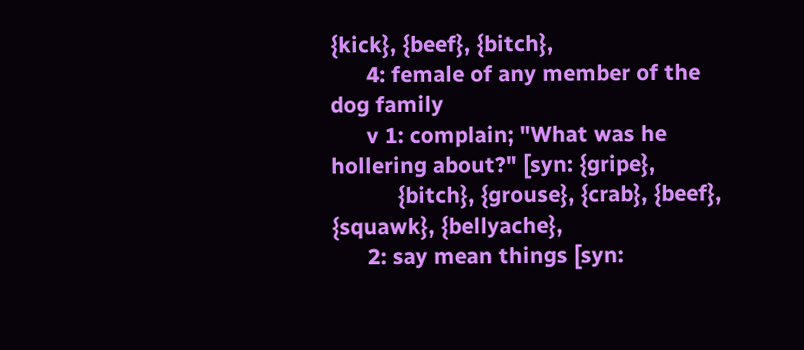{kick}, {beef}, {bitch},
      4: female of any member of the dog family
      v 1: complain; "What was he hollering about?" [syn: {gripe},
           {bitch}, {grouse}, {crab}, {beef}, {squawk}, {bellyache},
      2: say mean things [syn: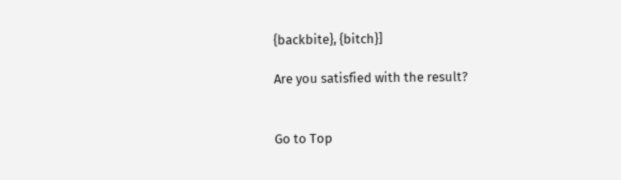{backbite}, {bitch}]

Are you satisfied with the result?


Go to Top